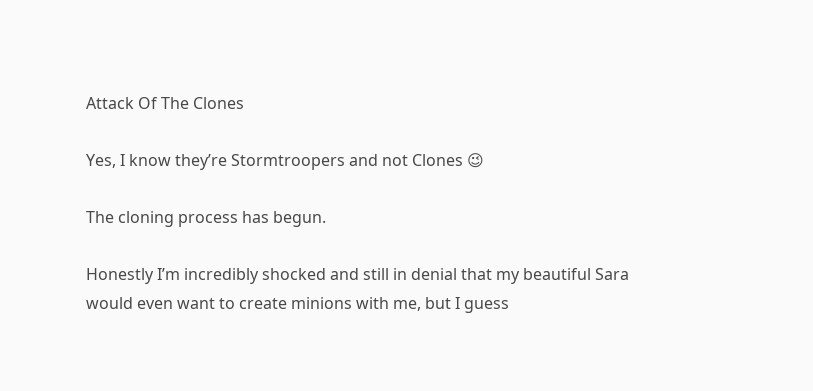Attack Of The Clones

Yes, I know they’re Stormtroopers and not Clones 😉

The cloning process has begun.

Honestly I’m incredibly shocked and still in denial that my beautiful Sara would even want to create minions with me, but I guess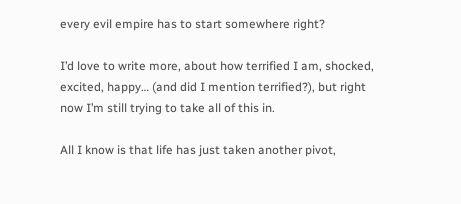every evil empire has to start somewhere right?

I’d love to write more, about how terrified I am, shocked, excited, happy… (and did I mention terrified?), but right now I’m still trying to take all of this in.

All I know is that life has just taken another pivot,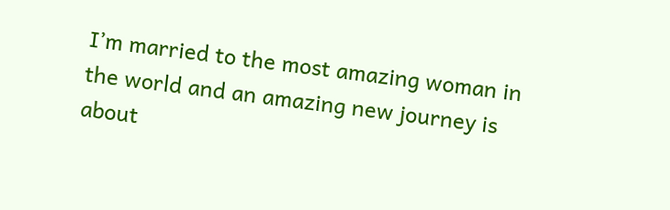I’m married to the most amazing woman in the world and an amazing new journey is about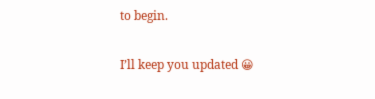to begin.

I’ll keep you updated 😀